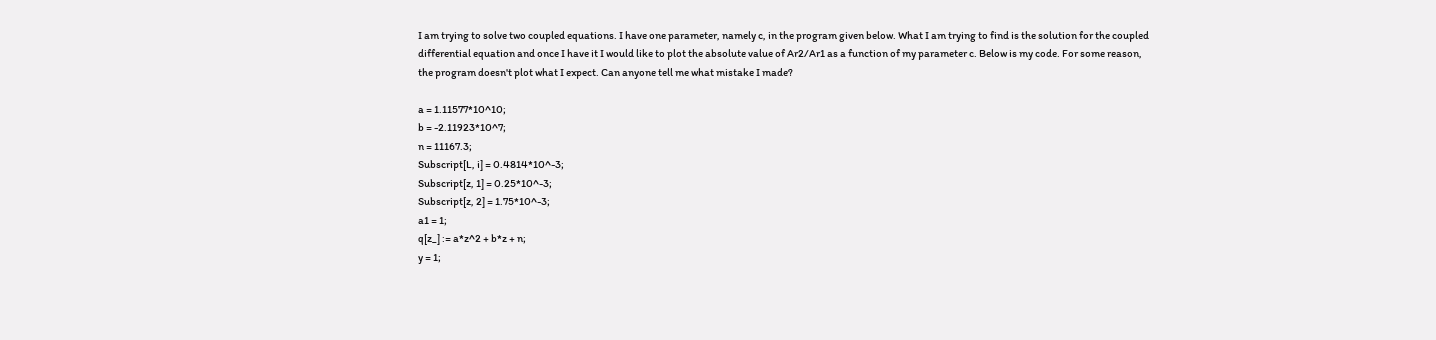I am trying to solve two coupled equations. I have one parameter, namely c, in the program given below. What I am trying to find is the solution for the coupled differential equation and once I have it I would like to plot the absolute value of Ar2/Ar1 as a function of my parameter c. Below is my code. For some reason, the program doesn't plot what I expect. Can anyone tell me what mistake I made?

a = 1.11577*10^10;
b = -2.11923*10^7;
n = 11167.3;
Subscript[L, i] = 0.4814*10^-3;
Subscript[z, 1] = 0.25*10^-3;
Subscript[z, 2] = 1.75*10^-3;
a1 = 1;
q[z_] := a*z^2 + b*z + n;
y = 1;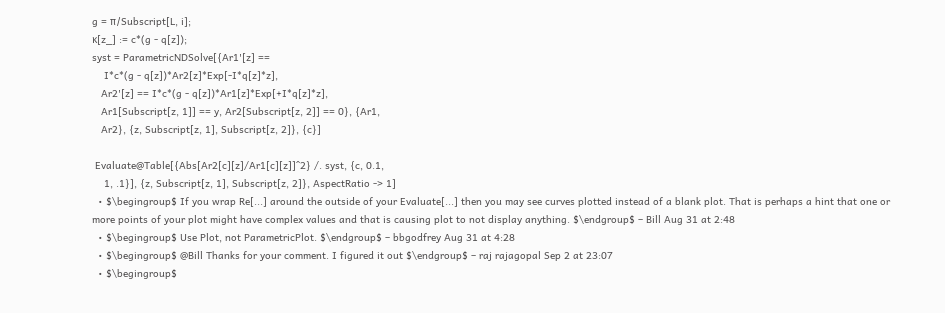g = π/Subscript[L, i];
κ[z_] := c*(g - q[z]);
syst = ParametricNDSolve[{Ar1'[z] ==
    I*c*(g - q[z])*Ar2[z]*Exp[-I*q[z]*z],
   Ar2'[z] == I*c*(g - q[z])*Ar1[z]*Exp[+I*q[z]*z],
   Ar1[Subscript[z, 1]] == y, Ar2[Subscript[z, 2]] == 0}, {Ar1,
   Ar2}, {z, Subscript[z, 1], Subscript[z, 2]}, {c}]

 Evaluate@Table[{Abs[Ar2[c][z]/Ar1[c][z]]^2} /. syst, {c, 0.1,
    1, .1}], {z, Subscript[z, 1], Subscript[z, 2]}, AspectRatio -> 1]
  • $\begingroup$ If you wrap Re[...] around the outside of your Evaluate[...] then you may see curves plotted instead of a blank plot. That is perhaps a hint that one or more points of your plot might have complex values and that is causing plot to not display anything. $\endgroup$ – Bill Aug 31 at 2:48
  • $\begingroup$ Use Plot, not ParametricPlot. $\endgroup$ – bbgodfrey Aug 31 at 4:28
  • $\begingroup$ @Bill Thanks for your comment. I figured it out $\endgroup$ – raj rajagopal Sep 2 at 23:07
  • $\begingroup$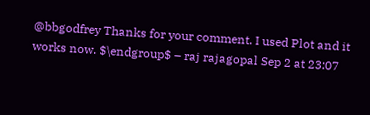@bbgodfrey Thanks for your comment. I used Plot and it works now. $\endgroup$ – raj rajagopal Sep 2 at 23:07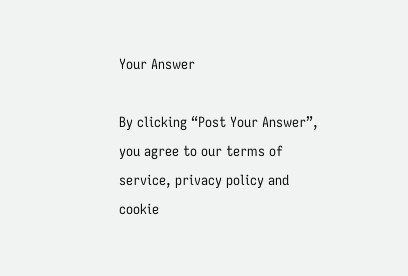Your Answer

By clicking “Post Your Answer”, you agree to our terms of service, privacy policy and cookie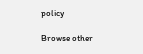policy

Browse other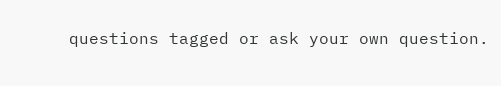questions tagged or ask your own question.